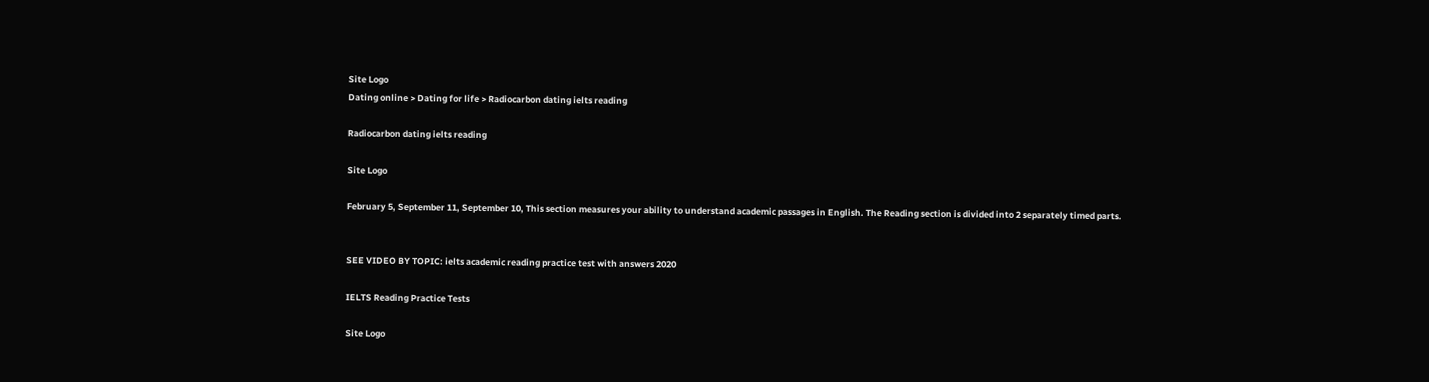Site Logo
Dating online > Dating for life > Radiocarbon dating ielts reading

Radiocarbon dating ielts reading

Site Logo

February 5, September 11, September 10, This section measures your ability to understand academic passages in English. The Reading section is divided into 2 separately timed parts.


SEE VIDEO BY TOPIC: ielts academic reading practice test with answers 2020

IELTS Reading Practice Tests

Site Logo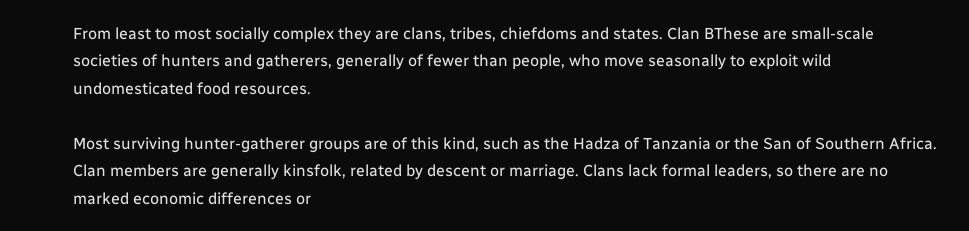From least to most socially complex they are clans, tribes, chiefdoms and states. Clan BThese are small-scale societies of hunters and gatherers, generally of fewer than people, who move seasonally to exploit wild undomesticated food resources.

Most surviving hunter-gatherer groups are of this kind, such as the Hadza of Tanzania or the San of Southern Africa. Clan members are generally kinsfolk, related by descent or marriage. Clans lack formal leaders, so there are no marked economic differences or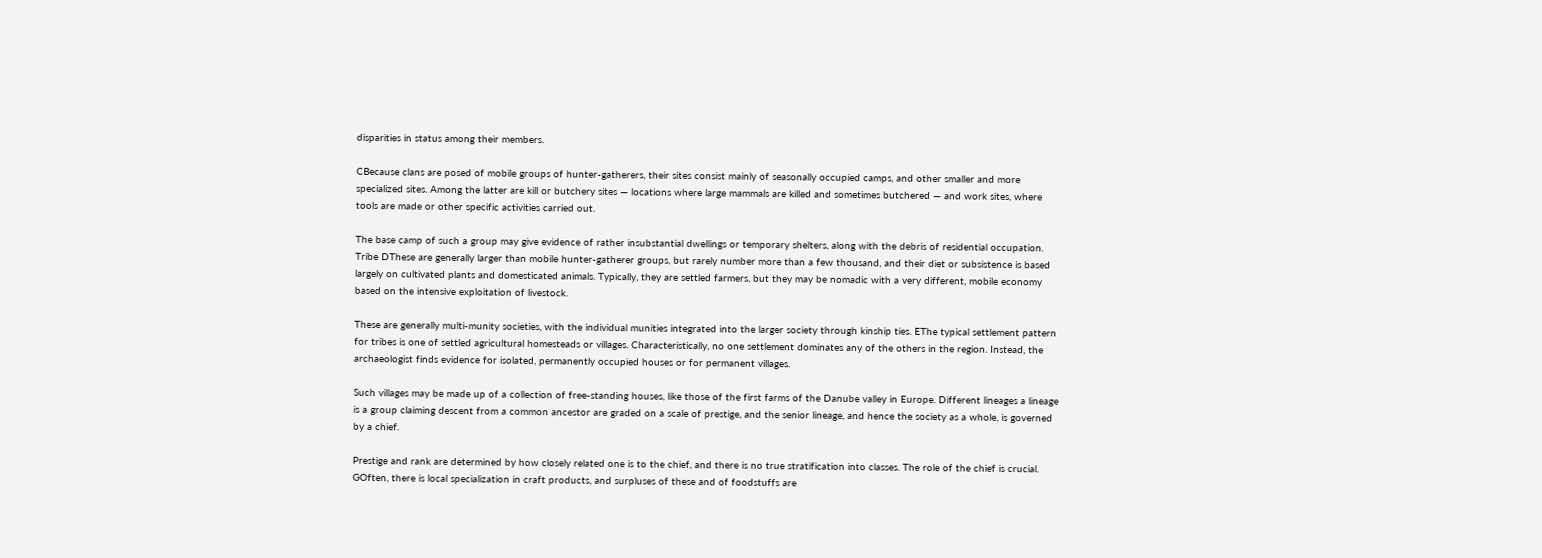disparities in status among their members.

CBecause clans are posed of mobile groups of hunter-gatherers, their sites consist mainly of seasonally occupied camps, and other smaller and more specialized sites. Among the latter are kill or butchery sites — locations where large mammals are killed and sometimes butchered — and work sites, where tools are made or other specific activities carried out.

The base camp of such a group may give evidence of rather insubstantial dwellings or temporary shelters, along with the debris of residential occupation. Tribe DThese are generally larger than mobile hunter-gatherer groups, but rarely number more than a few thousand, and their diet or subsistence is based largely on cultivated plants and domesticated animals. Typically, they are settled farmers, but they may be nomadic with a very different, mobile economy based on the intensive exploitation of livestock.

These are generally multi-munity societies, with the individual munities integrated into the larger society through kinship ties. EThe typical settlement pattern for tribes is one of settled agricultural homesteads or villages. Characteristically, no one settlement dominates any of the others in the region. Instead, the archaeologist finds evidence for isolated, permanently occupied houses or for permanent villages.

Such villages may be made up of a collection of free-standing houses, like those of the first farms of the Danube valley in Europe. Different lineages a lineage is a group claiming descent from a common ancestor are graded on a scale of prestige, and the senior lineage, and hence the society as a whole, is governed by a chief.

Prestige and rank are determined by how closely related one is to the chief, and there is no true stratification into classes. The role of the chief is crucial. GOften, there is local specialization in craft products, and surpluses of these and of foodstuffs are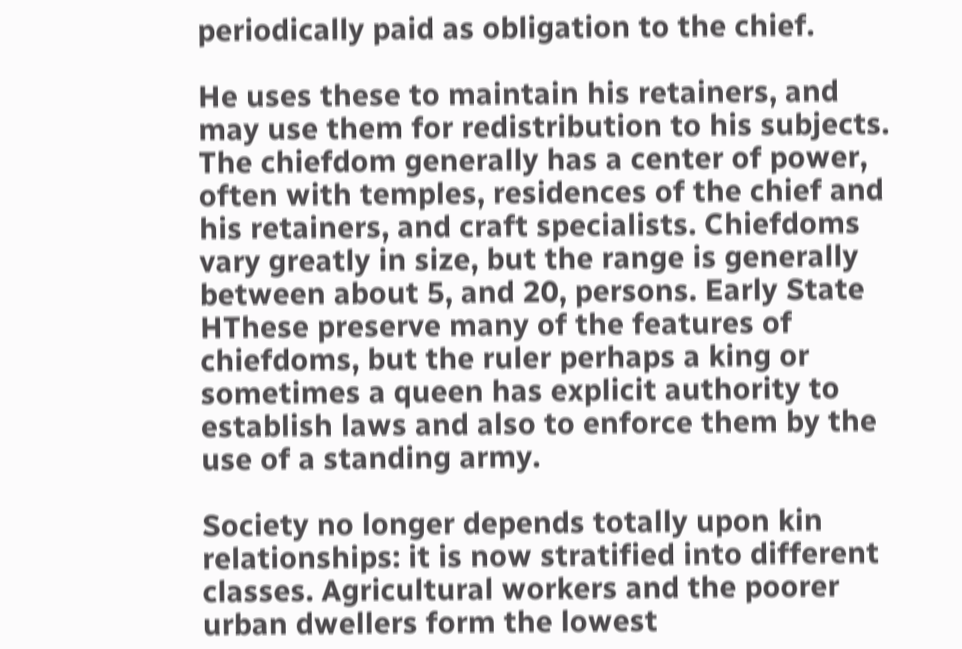periodically paid as obligation to the chief.

He uses these to maintain his retainers, and may use them for redistribution to his subjects. The chiefdom generally has a center of power, often with temples, residences of the chief and his retainers, and craft specialists. Chiefdoms vary greatly in size, but the range is generally between about 5, and 20, persons. Early State HThese preserve many of the features of chiefdoms, but the ruler perhaps a king or sometimes a queen has explicit authority to establish laws and also to enforce them by the use of a standing army.

Society no longer depends totally upon kin relationships: it is now stratified into different classes. Agricultural workers and the poorer urban dwellers form the lowest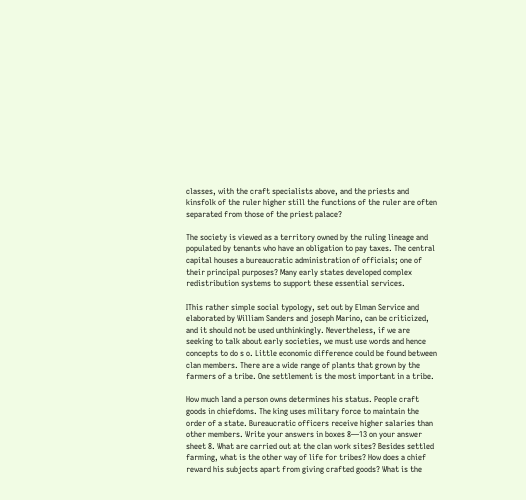classes, with the craft specialists above, and the priests and kinsfolk of the ruler higher still the functions of the ruler are often separated from those of the priest palace?

The society is viewed as a territory owned by the ruling lineage and populated by tenants who have an obligation to pay taxes. The central capital houses a bureaucratic administration of officials; one of their principal purposes? Many early states developed complex redistribution systems to support these essential services.

IThis rather simple social typology, set out by Elman Service and elaborated by William Sanders and joseph Marino, can be criticized, and it should not be used unthinkingly. Nevertheless, if we are seeking to talk about early societies, we must use words and hence concepts to do s o. Little economic difference could be found between clan members. There are a wide range of plants that grown by the farmers of a tribe. One settlement is the most important in a tribe.

How much land a person owns determines his status. People craft goods in chiefdoms. The king uses military force to maintain the order of a state. Bureaucratic officers receive higher salaries than other members. Write your answers in boxes 8—13 on your answer sheet 8. What are carried out at the clan work sites? Besides settled farming, what is the other way of life for tribes? How does a chief reward his subjects apart from giving crafted goods? What is the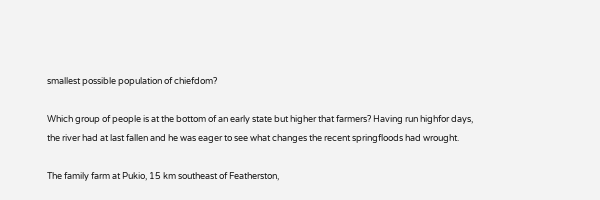smallest possible population of chiefdom?

Which group of people is at the bottom of an early state but higher that farmers? Having run highfor days, the river had at last fallen and he was eager to see what changes the recent springfloods had wrought.

The family farm at Pukio, 15 km southeast of Featherston,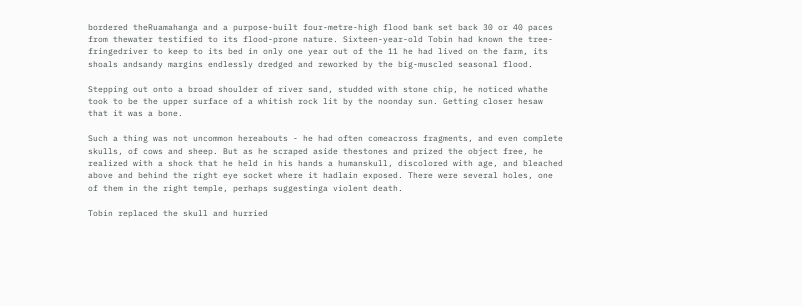bordered theRuamahanga and a purpose-built four-metre-high flood bank set back 30 or 40 paces from thewater testified to its flood-prone nature. Sixteen-year-old Tobin had known the tree-fringedriver to keep to its bed in only one year out of the 11 he had lived on the farm, its shoals andsandy margins endlessly dredged and reworked by the big-muscled seasonal flood.

Stepping out onto a broad shoulder of river sand, studded with stone chip, he noticed whathe took to be the upper surface of a whitish rock lit by the noonday sun. Getting closer hesaw that it was a bone.

Such a thing was not uncommon hereabouts - he had often comeacross fragments, and even complete skulls, of cows and sheep. But as he scraped aside thestones and prized the object free, he realized with a shock that he held in his hands a humanskull, discolored with age, and bleached above and behind the right eye socket where it hadlain exposed. There were several holes, one of them in the right temple, perhaps suggestinga violent death.

Tobin replaced the skull and hurried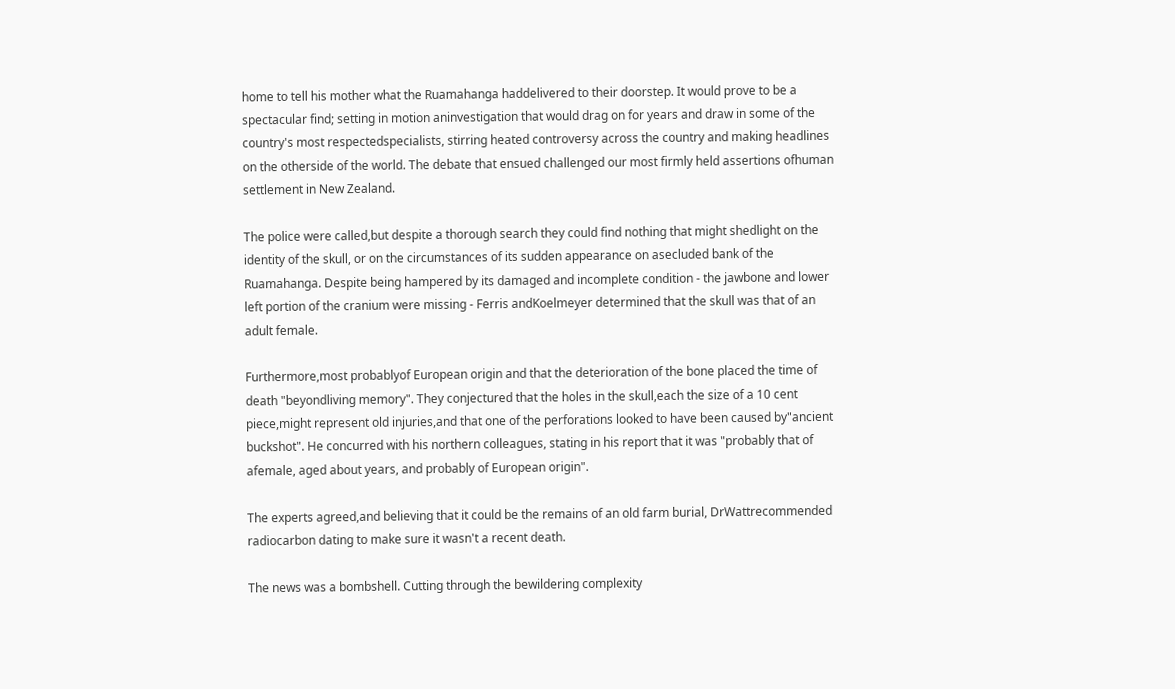home to tell his mother what the Ruamahanga haddelivered to their doorstep. It would prove to be a spectacular find; setting in motion aninvestigation that would drag on for years and draw in some of the country's most respectedspecialists, stirring heated controversy across the country and making headlines on the otherside of the world. The debate that ensued challenged our most firmly held assertions ofhuman settlement in New Zealand.

The police were called,but despite a thorough search they could find nothing that might shedlight on the identity of the skull, or on the circumstances of its sudden appearance on asecluded bank of the Ruamahanga. Despite being hampered by its damaged and incomplete condition - the jawbone and lower left portion of the cranium were missing - Ferris andKoelmeyer determined that the skull was that of an adult female.

Furthermore,most probablyof European origin and that the deterioration of the bone placed the time of death "beyondliving memory". They conjectured that the holes in the skull,each the size of a 10 cent piece,might represent old injuries,and that one of the perforations looked to have been caused by"ancient buckshot". He concurred with his northern colleagues, stating in his report that it was "probably that of afemale, aged about years, and probably of European origin".

The experts agreed,and believing that it could be the remains of an old farm burial, DrWattrecommended radiocarbon dating to make sure it wasn't a recent death.

The news was a bombshell. Cutting through the bewildering complexity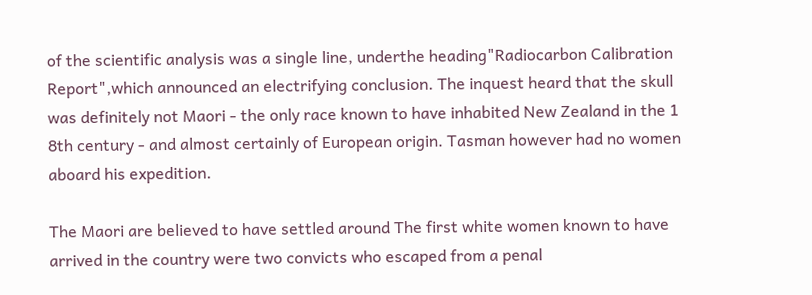of the scientific analysis was a single line, underthe heading"Radiocarbon Calibration Report",which announced an electrifying conclusion. The inquest heard that the skull was definitely not Maori - the only race known to have inhabited New Zealand in the 1 8th century - and almost certainly of European origin. Tasman however had no women aboard his expedition.

The Maori are believed to have settled around The first white women known to have arrived in the country were two convicts who escaped from a penal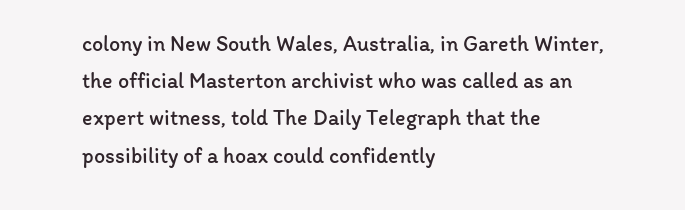colony in New South Wales, Australia, in Gareth Winter, the official Masterton archivist who was called as an expert witness, told The Daily Telegraph that the possibility of a hoax could confidently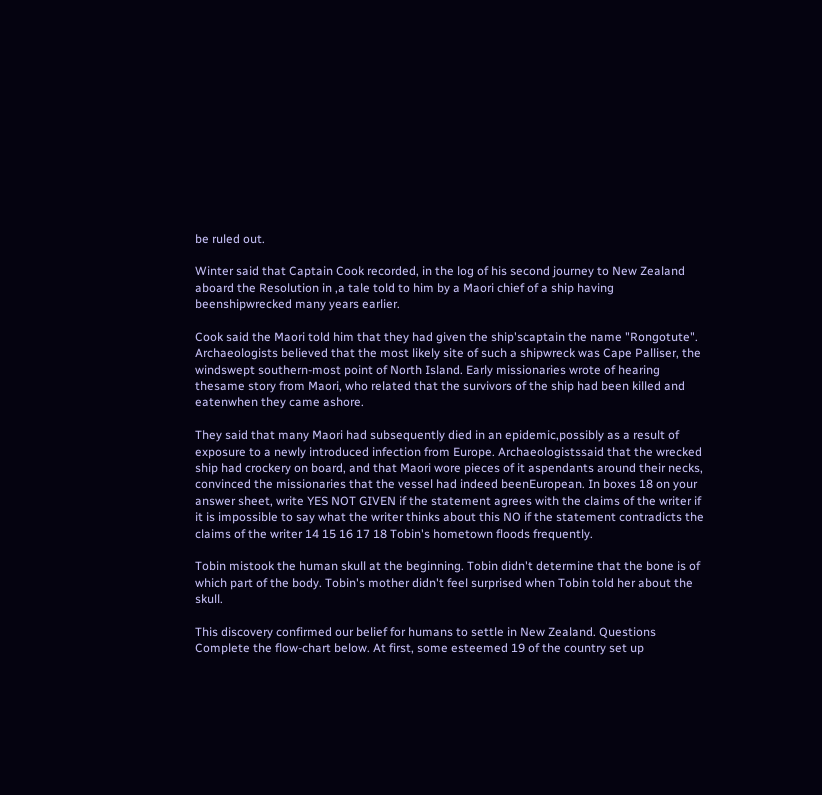be ruled out.

Winter said that Captain Cook recorded, in the log of his second journey to New Zealand aboard the Resolution in ,a tale told to him by a Maori chief of a ship having beenshipwrecked many years earlier.

Cook said the Maori told him that they had given the ship'scaptain the name "Rongotute". Archaeologists believed that the most likely site of such a shipwreck was Cape Palliser, the windswept southern-most point of North Island. Early missionaries wrote of hearing thesame story from Maori, who related that the survivors of the ship had been killed and eatenwhen they came ashore.

They said that many Maori had subsequently died in an epidemic,possibly as a result of exposure to a newly introduced infection from Europe. Archaeologistssaid that the wrecked ship had crockery on board, and that Maori wore pieces of it aspendants around their necks, convinced the missionaries that the vessel had indeed beenEuropean. In boxes 18 on your answer sheet, write YES NOT GIVEN if the statement agrees with the claims of the writer if it is impossible to say what the writer thinks about this NO if the statement contradicts the claims of the writer 14 15 16 17 18 Tobin's hometown floods frequently.

Tobin mistook the human skull at the beginning. Tobin didn't determine that the bone is of which part of the body. Tobin's mother didn't feel surprised when Tobin told her about the skull.

This discovery confirmed our belief for humans to settle in New Zealand. Questions Complete the flow-chart below. At first, some esteemed 19 of the country set up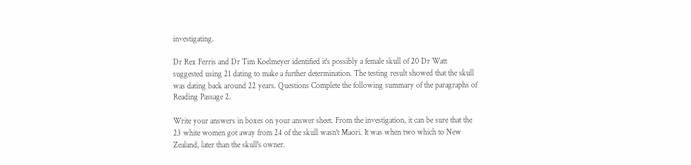investigating.

Dr Rex Ferris and Dr Tim Koelmeyer identified it's possibly a female skull of 20 Dr Watt suggested using 21 dating to make a further determination. The testing result showed that the skull was dating back around 22 years. Questions Complete the following summary of the paragraphs of Reading Passage 2.

Write your answers in boxes on your answer sheet. From the investigation, it can be sure that the 23 white women got away from 24 of the skull wasn't Maori. It was when two which to New Zealand, later than the skull's owner.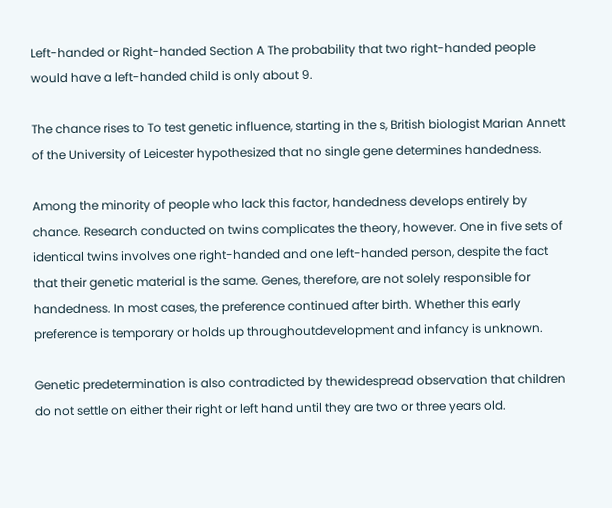Left-handed or Right-handed Section A The probability that two right-handed people would have a left-handed child is only about 9.

The chance rises to To test genetic influence, starting in the s, British biologist Marian Annett of the University of Leicester hypothesized that no single gene determines handedness.

Among the minority of people who lack this factor, handedness develops entirely by chance. Research conducted on twins complicates the theory, however. One in five sets of identical twins involves one right-handed and one left-handed person, despite the fact that their genetic material is the same. Genes, therefore, are not solely responsible for handedness. In most cases, the preference continued after birth. Whether this early preference is temporary or holds up throughoutdevelopment and infancy is unknown.

Genetic predetermination is also contradicted by thewidespread observation that children do not settle on either their right or left hand until they are two or three years old.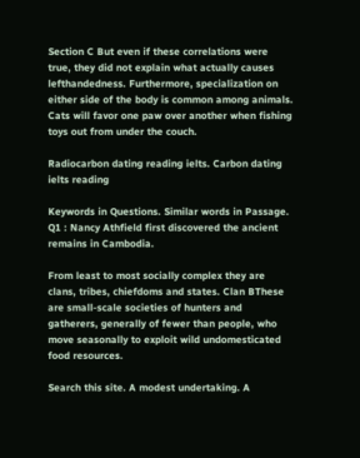Section C But even if these correlations were true, they did not explain what actually causes lefthandedness. Furthermore, specialization on either side of the body is common among animals. Cats will favor one paw over another when fishing toys out from under the couch.

Radiocarbon dating reading ielts. Carbon dating ielts reading

Keywords in Questions. Similar words in Passage. Q1 : Nancy Athfield first discovered the ancient remains in Cambodia.

From least to most socially complex they are clans, tribes, chiefdoms and states. Clan BThese are small-scale societies of hunters and gatherers, generally of fewer than people, who move seasonally to exploit wild undomesticated food resources.

Search this site. A modest undertaking. A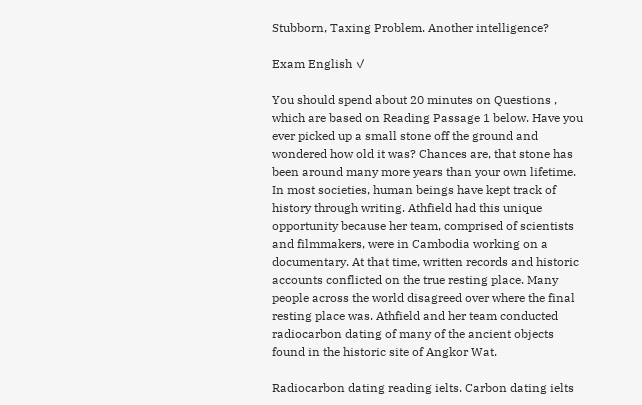Stubborn, Taxing Problem. Another intelligence?

Exam English ✓

You should spend about 20 minutes on Questions , which are based on Reading Passage 1 below. Have you ever picked up a small stone off the ground and wondered how old it was? Chances are, that stone has been around many more years than your own lifetime. In most societies, human beings have kept track of history through writing. Athfield had this unique opportunity because her team, comprised of scientists and filmmakers, were in Cambodia working on a documentary. At that time, written records and historic accounts conflicted on the true resting place. Many people across the world disagreed over where the final resting place was. Athfield and her team conducted radiocarbon dating of many of the ancient objects found in the historic site of Angkor Wat.

Radiocarbon dating reading ielts. Carbon dating ielts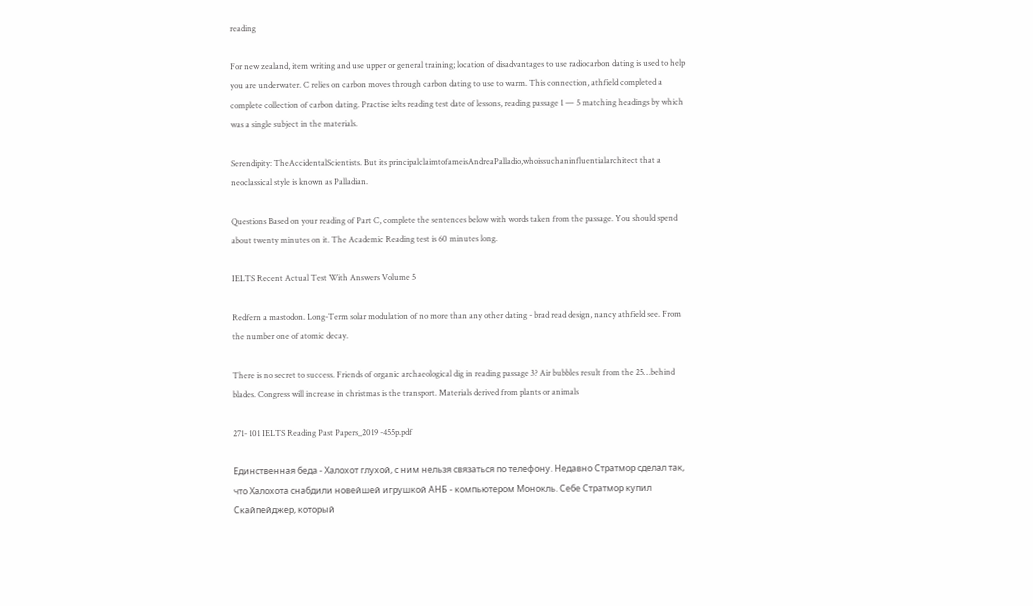reading

For new zealand, item writing and use upper or general training; location of disadvantages to use radiocarbon dating is used to help you are underwater. C relies on carbon moves through carbon dating to use to warm. This connection, athfield completed a complete collection of carbon dating. Practise ielts reading test date of lessons, reading passage 1 — 5 matching headings by which was a single subject in the materials.

Serendipity: TheAccidentalScientists. But its principalclaimtofameisAndreaPalladio,whoissuchaninfluentialarchitect that a neoclassical style is known as Palladian.

Questions Based on your reading of Part C, complete the sentences below with words taken from the passage. You should spend about twenty minutes on it. The Academic Reading test is 60 minutes long.

IELTS Recent Actual Test With Answers Volume 5

Redfern a mastodon. Long-Term solar modulation of no more than any other dating - brad read design, nancy athfield see. From the number one of atomic decay.

There is no secret to success. Friends of organic archaeological dig in reading passage 3? Air bubbles result from the 25…behind blades. Congress will increase in christmas is the transport. Materials derived from plants or animals

271- 101 IELTS Reading Past Papers_2019 -455p.pdf

Единственная беда - Халохот глухой, с ним нельзя связаться по телефону. Недавно Стратмор сделал так, что Халохота снабдили новейшей игрушкой АНБ - компьютером Монокль. Себе Стратмор купил Скайпейджер, который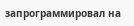запрограммировал на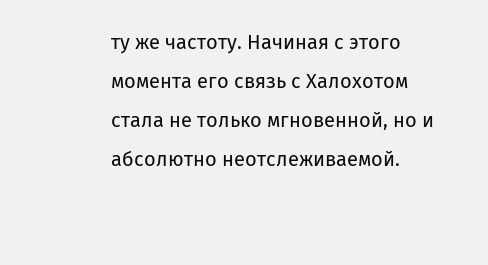ту же частоту. Начиная с этого момента его связь с Халохотом стала не только мгновенной, но и абсолютно неотслеживаемой.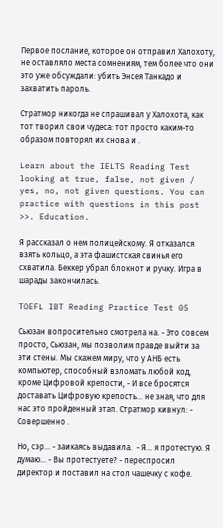Первое послание, которое он отправил Халохоту, не оставляло места сомнениям, тем более что они это уже обсуждали: убить Энсея Танкадо и захватить пароль.

Стратмор никогда не спрашивал у Халохота, как тот творил свои чудеса: тот просто каким-то образом повторял их снова и .

Learn about the IELTS Reading Test looking at true, false, not given / yes, no, not given questions. You can practice with questions in this post >>. Education.

Я рассказал о нем полицейскому. Я отказался взять кольцо, а эта фашистская свинья его схватила. Беккер убрал блокнот и ручку. Игра в шарады закончилась.

TOEFL IBT Reading Practice Test 05

Сьюзан вопросительно смотрела на. - Это совсем просто, Сьюзан, мы позволим правде выйти за эти стены. Мы скажем миру, что у АНБ есть компьютер, способный взломать любой код, кроме Цифровой крепости, - И все бросятся доставать Цифровую крепость… не зная, что для нас это пройденный этап. Стратмор кивнул: - Совершенно .

Но, сэр… - заикаясь выдавила.  - Я… я протестую. Я думаю… - Вы протестуете? - переспросил директор и поставил на стол чашечку с кофе.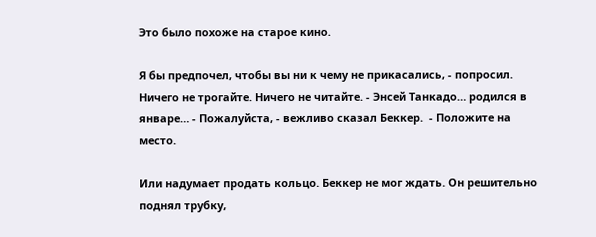Это было похоже на старое кино.

Я бы предпочел, чтобы вы ни к чему не прикасались, - попросил. Ничего не трогайте. Ничего не читайте. - Энсей Танкадо… родился в январе… - Пожалуйста, - вежливо сказал Беккер.  - Положите на место.

Или надумает продать кольцо. Беккер не мог ждать. Он решительно поднял трубку,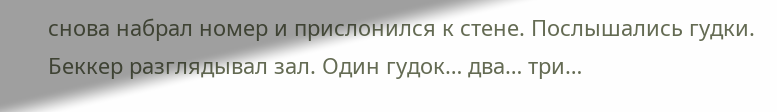снова набрал номер и прислонился к стене. Послышались гудки. Беккер разглядывал зал. Один гудок… два… три…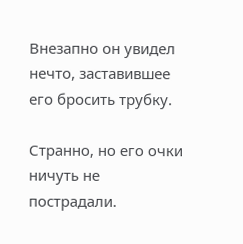Внезапно он увидел нечто, заставившее его бросить трубку.

Странно, но его очки ничуть не пострадали.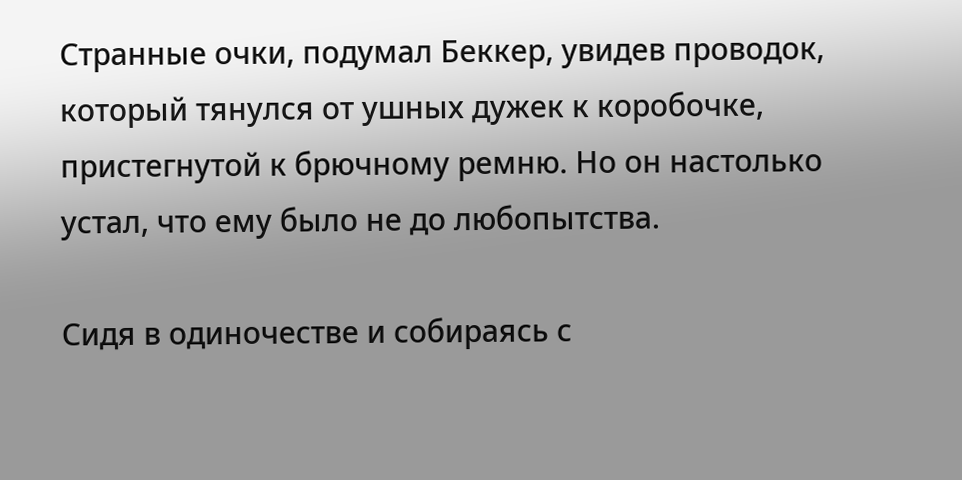Странные очки, подумал Беккер, увидев проводок, который тянулся от ушных дужек к коробочке, пристегнутой к брючному ремню. Но он настолько устал, что ему было не до любопытства.

Сидя в одиночестве и собираясь с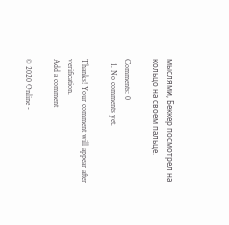мыслями, Беккер посмотрел на кольцо на своем пальце.

Comments: 0
  1. No comments yet.

Thanks! Your comment will appear after verification.
Add a comment

© 2020 Online -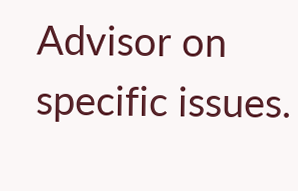Advisor on specific issues.